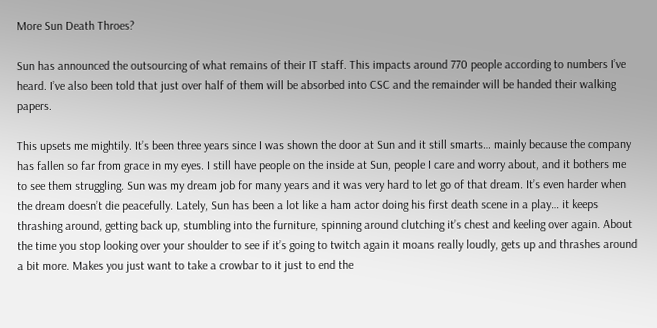More Sun Death Throes?

Sun has announced the outsourcing of what remains of their IT staff. This impacts around 770 people according to numbers I’ve heard. I’ve also been told that just over half of them will be absorbed into CSC and the remainder will be handed their walking papers.

This upsets me mightily. It’s been three years since I was shown the door at Sun and it still smarts… mainly because the company has fallen so far from grace in my eyes. I still have people on the inside at Sun, people I care and worry about, and it bothers me to see them struggling. Sun was my dream job for many years and it was very hard to let go of that dream. It’s even harder when the dream doesn’t die peacefully. Lately, Sun has been a lot like a ham actor doing his first death scene in a play… it keeps thrashing around, getting back up, stumbling into the furniture, spinning around clutching it’s chest and keeling over again. About the time you stop looking over your shoulder to see if it’s going to twitch again it moans really loudly, gets up and thrashes around a bit more. Makes you just want to take a crowbar to it just to end the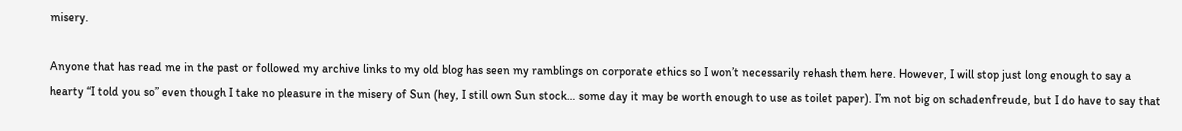misery.

Anyone that has read me in the past or followed my archive links to my old blog has seen my ramblings on corporate ethics so I won’t necessarily rehash them here. However, I will stop just long enough to say a hearty “I told you so” even though I take no pleasure in the misery of Sun (hey, I still own Sun stock… some day it may be worth enough to use as toilet paper). I’m not big on schadenfreude, but I do have to say that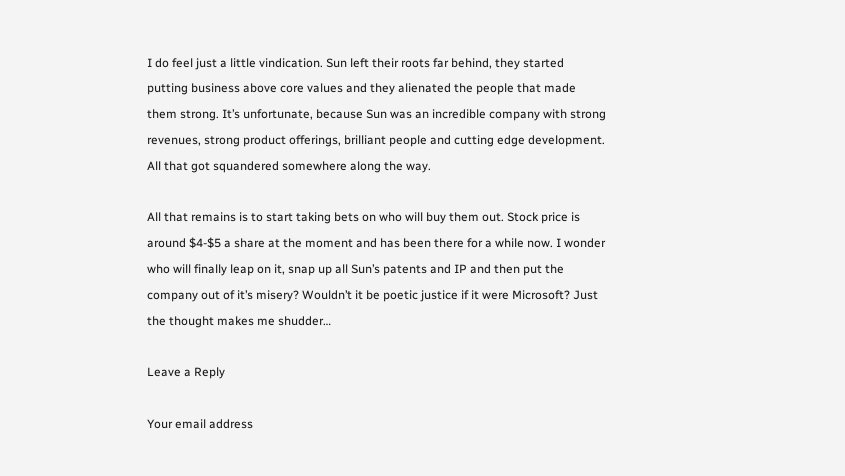I do feel just a little vindication. Sun left their roots far behind, they started putting business above core values and they alienated the people that made them strong. It’s unfortunate, because Sun was an incredible company with strong revenues, strong product offerings, brilliant people and cutting edge development. All that got squandered somewhere along the way.

All that remains is to start taking bets on who will buy them out. Stock price is around $4-$5 a share at the moment and has been there for a while now. I wonder who will finally leap on it, snap up all Sun’s patents and IP and then put the company out of it’s misery? Wouldn’t it be poetic justice if it were Microsoft? Just the thought makes me shudder…

Leave a Reply

Your email address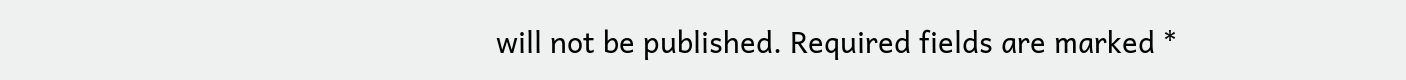will not be published. Required fields are marked *